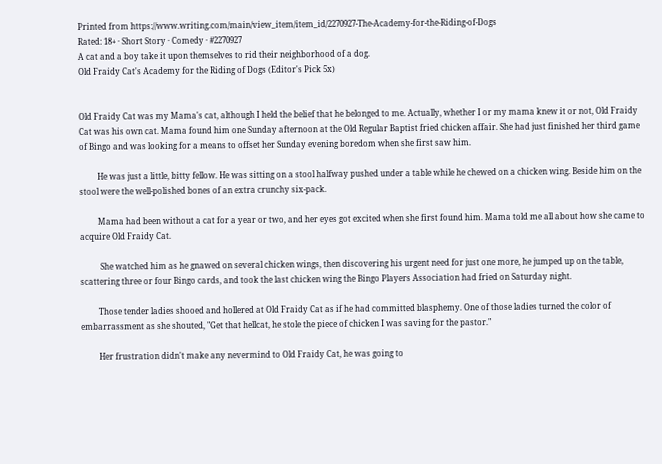Printed from https://www.writing.com/main/view_item/item_id/2270927-The-Academy-for-the-Riding-of-Dogs
Rated: 18+ · Short Story · Comedy · #2270927
A cat and a boy take it upon themselves to rid their neighborhood of a dog.
Old Fraidy Cat's Academy for the Riding of Dogs (Editor's Pick 5x)


Old Fraidy Cat was my Mama's cat, although I held the belief that he belonged to me. Actually, whether I or my mama knew it or not, Old Fraidy Cat was his own cat. Mama found him one Sunday afternoon at the Old Regular Baptist fried chicken affair. She had just finished her third game of Bingo and was looking for a means to offset her Sunday evening boredom when she first saw him.

         He was just a little, bitty fellow. He was sitting on a stool halfway pushed under a table while he chewed on a chicken wing. Beside him on the stool were the well-polished bones of an extra crunchy six-pack.

         Mama had been without a cat for a year or two, and her eyes got excited when she first found him. Mama told me all about how she came to acquire Old Fraidy Cat.

          She watched him as he gnawed on several chicken wings, then discovering his urgent need for just one more, he jumped up on the table, scattering three or four Bingo cards, and took the last chicken wing the Bingo Players Association had fried on Saturday night.

         Those tender ladies shooed and hollered at Old Fraidy Cat as if he had committed blasphemy. One of those ladies turned the color of embarrassment as she shouted, "Get that hellcat, he stole the piece of chicken I was saving for the pastor."

         Her frustration didn't make any nevermind to Old Fraidy Cat, he was going to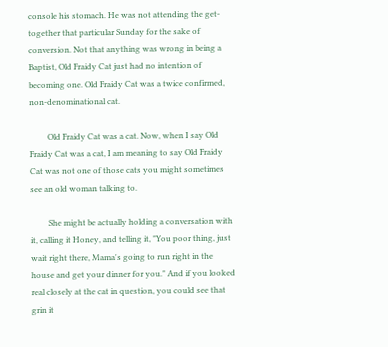console his stomach. He was not attending the get-together that particular Sunday for the sake of conversion. Not that anything was wrong in being a Baptist, Old Fraidy Cat just had no intention of becoming one. Old Fraidy Cat was a twice confirmed, non-denominational cat.

         Old Fraidy Cat was a cat. Now, when I say Old Fraidy Cat was a cat, I am meaning to say Old Fraidy Cat was not one of those cats you might sometimes see an old woman talking to.

         She might be actually holding a conversation with it, calling it Honey, and telling it, "You poor thing, just wait right there, Mama's going to run right in the house and get your dinner for you." And if you looked real closely at the cat in question, you could see that grin it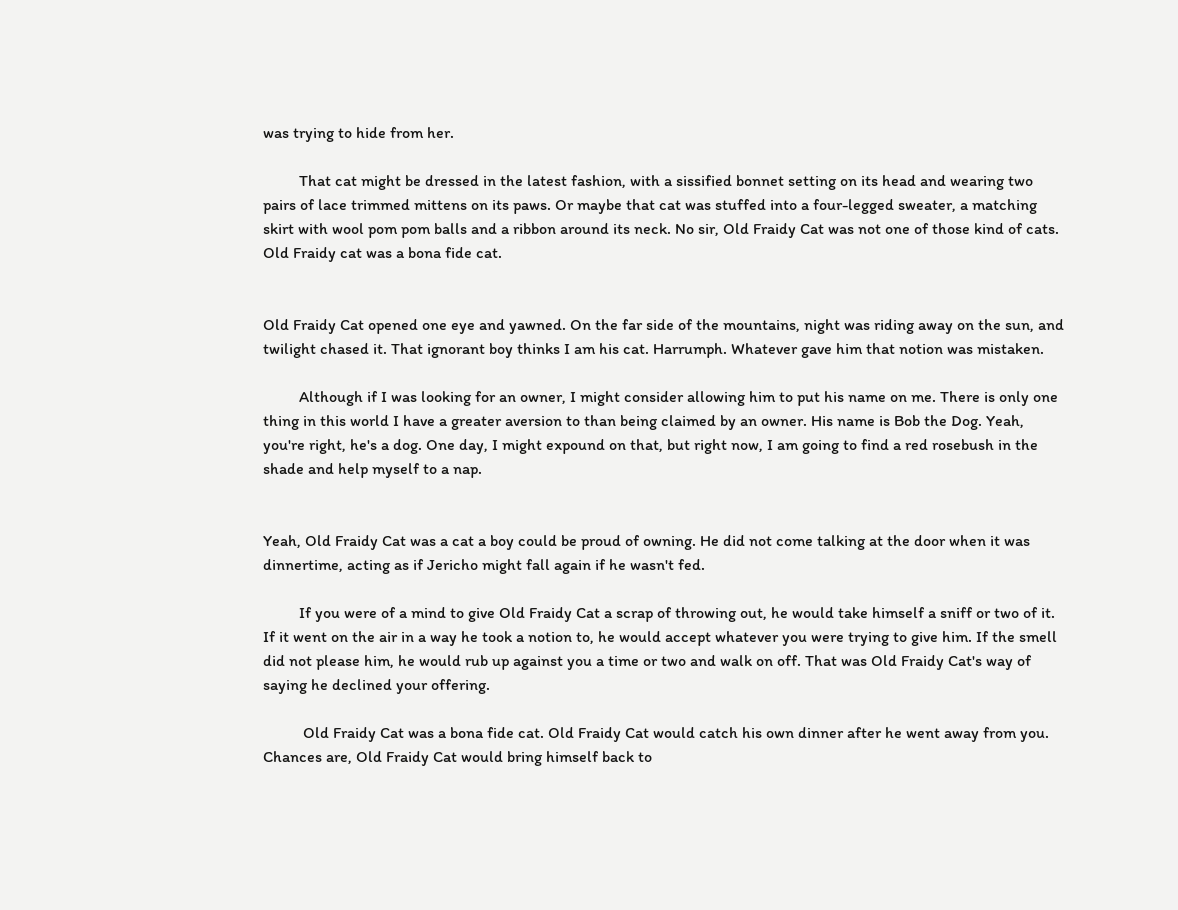was trying to hide from her.

         That cat might be dressed in the latest fashion, with a sissified bonnet setting on its head and wearing two pairs of lace trimmed mittens on its paws. Or maybe that cat was stuffed into a four-legged sweater, a matching skirt with wool pom pom balls and a ribbon around its neck. No sir, Old Fraidy Cat was not one of those kind of cats. Old Fraidy cat was a bona fide cat.


Old Fraidy Cat opened one eye and yawned. On the far side of the mountains, night was riding away on the sun, and twilight chased it. That ignorant boy thinks I am his cat. Harrumph. Whatever gave him that notion was mistaken.

         Although if I was looking for an owner, I might consider allowing him to put his name on me. There is only one thing in this world I have a greater aversion to than being claimed by an owner. His name is Bob the Dog. Yeah, you're right, he's a dog. One day, I might expound on that, but right now, I am going to find a red rosebush in the shade and help myself to a nap.


Yeah, Old Fraidy Cat was a cat a boy could be proud of owning. He did not come talking at the door when it was dinnertime, acting as if Jericho might fall again if he wasn't fed.

         If you were of a mind to give Old Fraidy Cat a scrap of throwing out, he would take himself a sniff or two of it. If it went on the air in a way he took a notion to, he would accept whatever you were trying to give him. If the smell did not please him, he would rub up against you a time or two and walk on off. That was Old Fraidy Cat's way of saying he declined your offering.

          Old Fraidy Cat was a bona fide cat. Old Fraidy Cat would catch his own dinner after he went away from you. Chances are, Old Fraidy Cat would bring himself back to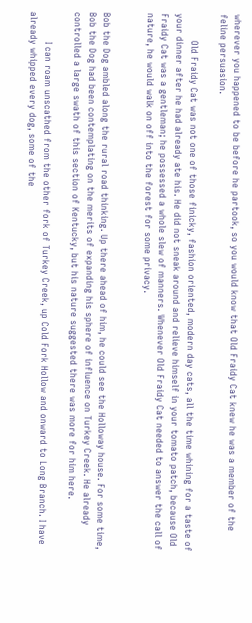wherever you happened to be before he partook, so you would know that Old Fraidy Cat knew he was a member of the feline persuasion.

         Old Fraidy Cat was not one of those finicky, fashion oriented, modern day cats, all the time whining for a taste of your dinner after he had already ate his. He did not sneak around and relieve himself in your tomato patch, because Old Fraidy Cat was a gentleman; he possessed a whole slew of manners. Whenever Old Fraidy Cat needed to answer the call of nature, he would walk on off into the forest for some privacy.


Bob the Dog ambled along the rural road thinking. Up there ahead of him, he could see the Holloway house. For some time, Bob the Dog had been contemplating on the merits of expanding his sphere of influence on Turkey Creek. He already controlled a large swath of this section of Kentucky, but his nature suggested there was more for him here.

          I can roam unscathed from the other fork of Turkey Creek, up Cold Fork Hollow and onward to Long Branch. I have already whipped every dog, some of the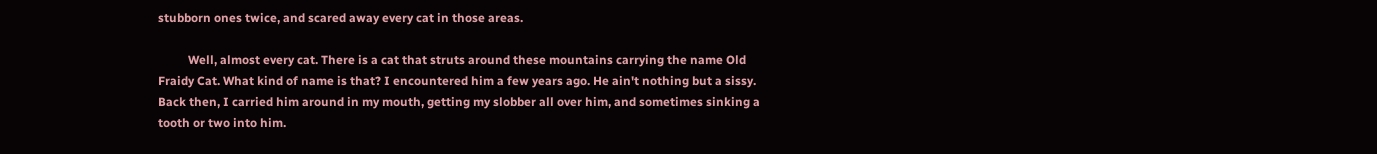stubborn ones twice, and scared away every cat in those areas.

          Well, almost every cat. There is a cat that struts around these mountains carrying the name Old Fraidy Cat. What kind of name is that? I encountered him a few years ago. He ain't nothing but a sissy. Back then, I carried him around in my mouth, getting my slobber all over him, and sometimes sinking a tooth or two into him.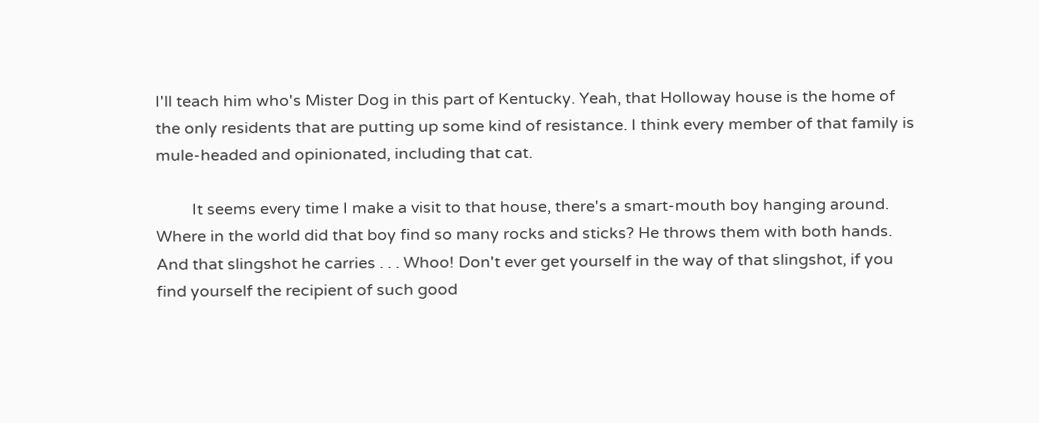I'll teach him who's Mister Dog in this part of Kentucky. Yeah, that Holloway house is the home of the only residents that are putting up some kind of resistance. I think every member of that family is mule-headed and opinionated, including that cat.

         It seems every time I make a visit to that house, there's a smart-mouth boy hanging around. Where in the world did that boy find so many rocks and sticks? He throws them with both hands. And that slingshot he carries . . . Whoo! Don't ever get yourself in the way of that slingshot, if you find yourself the recipient of such good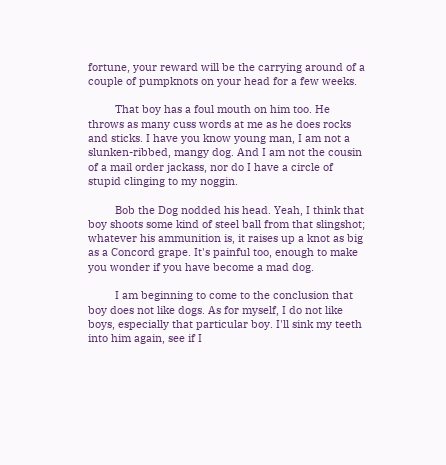fortune, your reward will be the carrying around of a couple of pumpknots on your head for a few weeks.

         That boy has a foul mouth on him too. He throws as many cuss words at me as he does rocks and sticks. I have you know young man, I am not a slunken-ribbed, mangy dog. And I am not the cousin of a mail order jackass, nor do I have a circle of stupid clinging to my noggin.

         Bob the Dog nodded his head. Yeah, I think that boy shoots some kind of steel ball from that slingshot; whatever his ammunition is, it raises up a knot as big as a Concord grape. It's painful too, enough to make you wonder if you have become a mad dog.

         I am beginning to come to the conclusion that boy does not like dogs. As for myself, I do not like boys, especially that particular boy. I'll sink my teeth into him again, see if I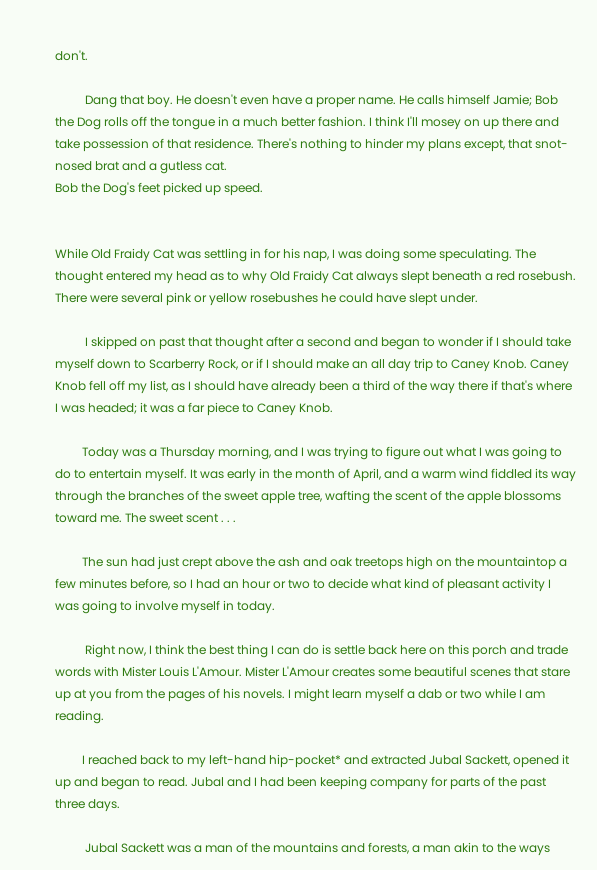don't.

          Dang that boy. He doesn't even have a proper name. He calls himself Jamie; Bob the Dog rolls off the tongue in a much better fashion. I think I'll mosey on up there and take possession of that residence. There's nothing to hinder my plans except, that snot-nosed brat and a gutless cat.
Bob the Dog's feet picked up speed.


While Old Fraidy Cat was settling in for his nap, I was doing some speculating. The thought entered my head as to why Old Fraidy Cat always slept beneath a red rosebush. There were several pink or yellow rosebushes he could have slept under.

          I skipped on past that thought after a second and began to wonder if I should take myself down to Scarberry Rock, or if I should make an all day trip to Caney Knob. Caney Knob fell off my list, as I should have already been a third of the way there if that's where I was headed; it was a far piece to Caney Knob.

         Today was a Thursday morning, and I was trying to figure out what I was going to do to entertain myself. It was early in the month of April, and a warm wind fiddled its way through the branches of the sweet apple tree, wafting the scent of the apple blossoms toward me. The sweet scent . . .

         The sun had just crept above the ash and oak treetops high on the mountaintop a few minutes before, so I had an hour or two to decide what kind of pleasant activity I was going to involve myself in today.

          Right now, I think the best thing I can do is settle back here on this porch and trade words with Mister Louis L'Amour. Mister L'Amour creates some beautiful scenes that stare up at you from the pages of his novels. I might learn myself a dab or two while I am reading.

         I reached back to my left-hand hip-pocket* and extracted Jubal Sackett, opened it up and began to read. Jubal and I had been keeping company for parts of the past three days.

          Jubal Sackett was a man of the mountains and forests, a man akin to the ways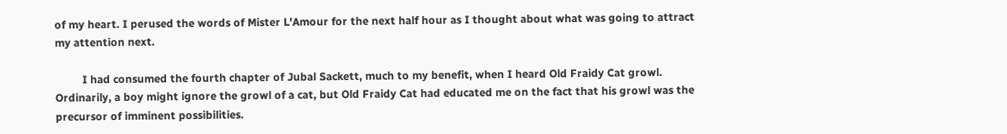of my heart. I perused the words of Mister L'Amour for the next half hour as I thought about what was going to attract my attention next.

         I had consumed the fourth chapter of Jubal Sackett, much to my benefit, when I heard Old Fraidy Cat growl. Ordinarily, a boy might ignore the growl of a cat, but Old Fraidy Cat had educated me on the fact that his growl was the precursor of imminent possibilities.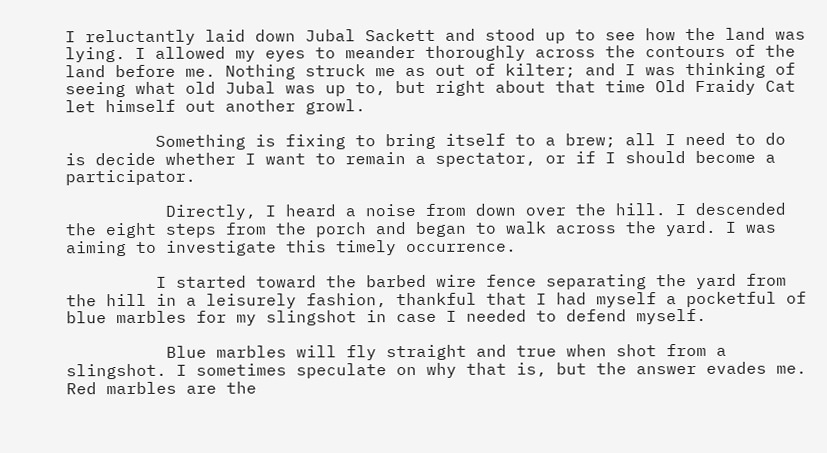I reluctantly laid down Jubal Sackett and stood up to see how the land was lying. I allowed my eyes to meander thoroughly across the contours of the land before me. Nothing struck me as out of kilter; and I was thinking of seeing what old Jubal was up to, but right about that time Old Fraidy Cat let himself out another growl.

         Something is fixing to bring itself to a brew; all I need to do is decide whether I want to remain a spectator, or if I should become a participator.

          Directly, I heard a noise from down over the hill. I descended the eight steps from the porch and began to walk across the yard. I was aiming to investigate this timely occurrence.

         I started toward the barbed wire fence separating the yard from the hill in a leisurely fashion, thankful that I had myself a pocketful of blue marbles for my slingshot in case I needed to defend myself.

          Blue marbles will fly straight and true when shot from a slingshot. I sometimes speculate on why that is, but the answer evades me. Red marbles are the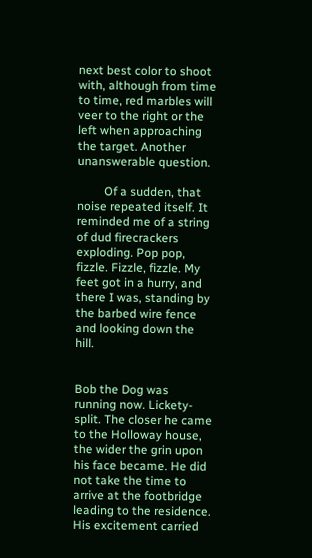next best color to shoot with, although from time to time, red marbles will veer to the right or the left when approaching the target. Another unanswerable question.

         Of a sudden, that noise repeated itself. It reminded me of a string of dud firecrackers exploding. Pop pop, fizzle. Fizzle, fizzle. My feet got in a hurry, and there I was, standing by the barbed wire fence and looking down the hill.


Bob the Dog was running now. Lickety-split. The closer he came to the Holloway house, the wider the grin upon his face became. He did not take the time to arrive at the footbridge leading to the residence. His excitement carried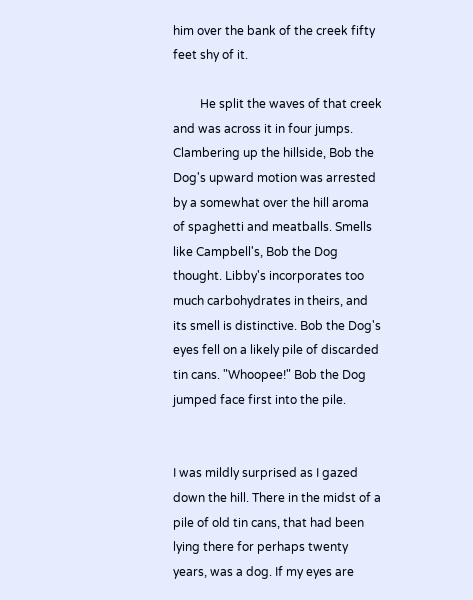him over the bank of the creek fifty feet shy of it.

         He split the waves of that creek and was across it in four jumps. Clambering up the hillside, Bob the Dog's upward motion was arrested by a somewhat over the hill aroma of spaghetti and meatballs. Smells like Campbell's, Bob the Dog thought. Libby's incorporates too much carbohydrates in theirs, and its smell is distinctive. Bob the Dog's eyes fell on a likely pile of discarded tin cans. "Whoopee!" Bob the Dog jumped face first into the pile.


I was mildly surprised as I gazed down the hill. There in the midst of a pile of old tin cans, that had been lying there for perhaps twenty years, was a dog. If my eyes are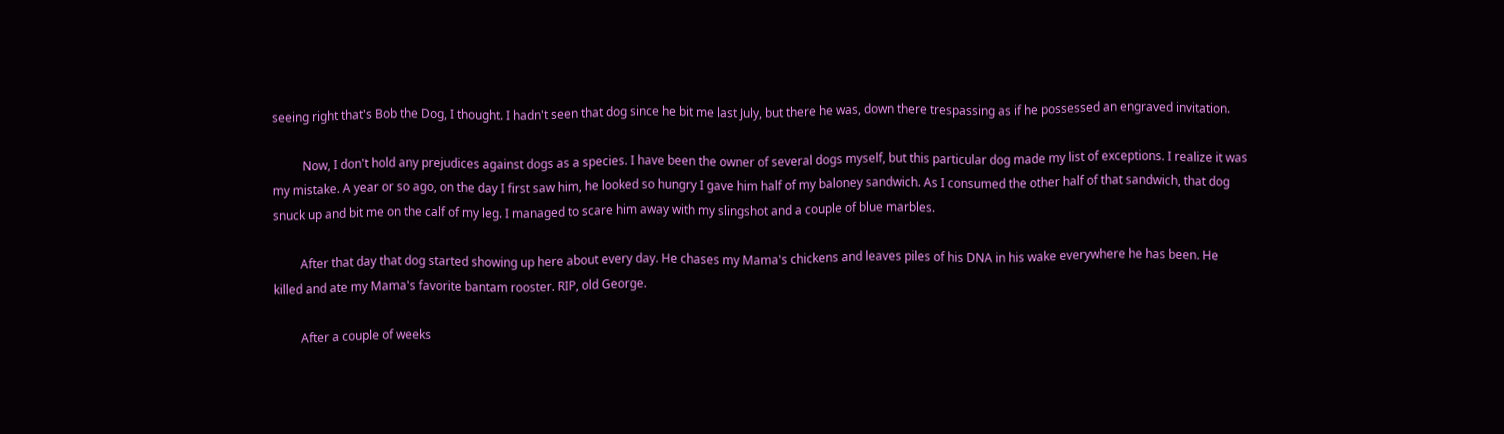seeing right that's Bob the Dog, I thought. I hadn't seen that dog since he bit me last July, but there he was, down there trespassing as if he possessed an engraved invitation.

          Now, I don't hold any prejudices against dogs as a species. I have been the owner of several dogs myself, but this particular dog made my list of exceptions. I realize it was my mistake. A year or so ago, on the day I first saw him, he looked so hungry I gave him half of my baloney sandwich. As I consumed the other half of that sandwich, that dog snuck up and bit me on the calf of my leg. I managed to scare him away with my slingshot and a couple of blue marbles.

         After that day that dog started showing up here about every day. He chases my Mama's chickens and leaves piles of his DNA in his wake everywhere he has been. He killed and ate my Mama's favorite bantam rooster. RIP, old George.

         After a couple of weeks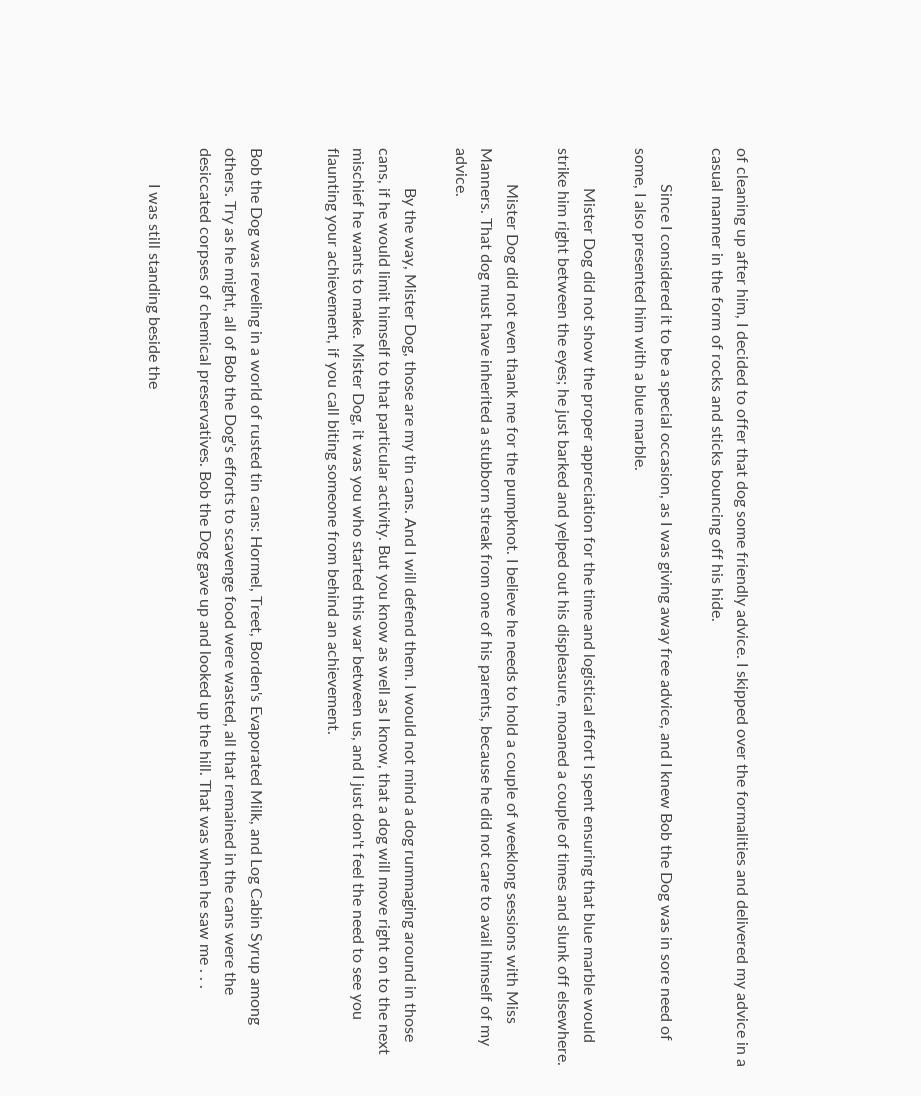of cleaning up after him, I decided to offer that dog some friendly advice. I skipped over the formalities and delivered my advice in a casual manner in the form of rocks and sticks bouncing off his hide.

         Since I considered it to be a special occasion, as I was giving away free advice, and I knew Bob the Dog was in sore need of some, I also presented him with a blue marble.

          Mister Dog did not show the proper appreciation for the time and logistical effort I spent ensuring that blue marble would strike him right between the eyes; he just barked and yelped out his displeasure, moaned a couple of times and slunk off elsewhere.

         Mister Dog did not even thank me for the pumpknot. I believe he needs to hold a couple of weeklong sessions with Miss Manners. That dog must have inherited a stubborn streak from one of his parents, because he did not care to avail himself of my advice.

          By the way, Mister Dog, those are my tin cans. And I will defend them. I would not mind a dog rummaging around in those cans, if he would limit himself to that particular activity. But you know as well as I know, that a dog will move right on to the next mischief he wants to make. Mister Dog, it was you who started this war between us, and I just don't feel the need to see you flaunting your achievement, if you call biting someone from behind an achievement.


Bob the Dog was reveling in a world of rusted tin cans: Hormel, Treet, Borden's Evaporated Milk, and Log Cabin Syrup among others. Try as he might, all of Bob the Dog's efforts to scavenge food were wasted, all that remained in the cans were the desiccated corpses of chemical preservatives. Bob the Dog gave up and looked up the hill. That was when he saw me . . .

         I was still standing beside the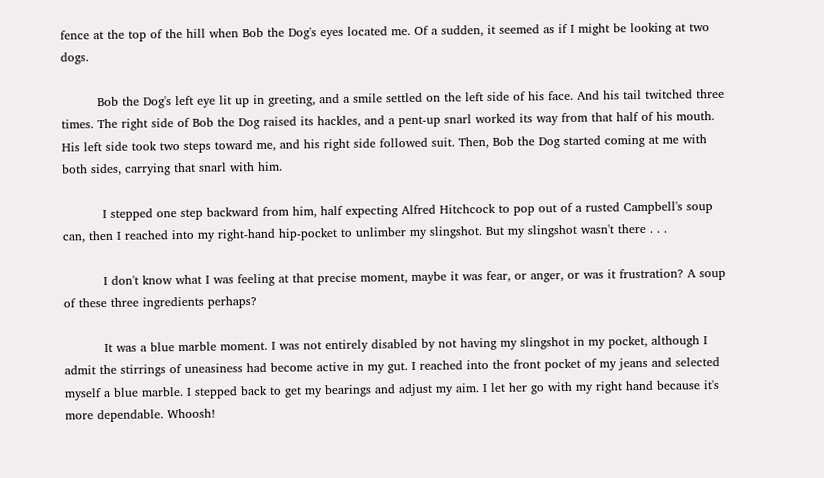fence at the top of the hill when Bob the Dog's eyes located me. Of a sudden, it seemed as if I might be looking at two dogs.

         Bob the Dog's left eye lit up in greeting, and a smile settled on the left side of his face. And his tail twitched three times. The right side of Bob the Dog raised its hackles, and a pent-up snarl worked its way from that half of his mouth. His left side took two steps toward me, and his right side followed suit. Then, Bob the Dog started coming at me with both sides, carrying that snarl with him.

          I stepped one step backward from him, half expecting Alfred Hitchcock to pop out of a rusted Campbell's soup can, then I reached into my right-hand hip-pocket to unlimber my slingshot. But my slingshot wasn't there . . .

          I don't know what I was feeling at that precise moment, maybe it was fear, or anger, or was it frustration? A soup of these three ingredients perhaps?

          It was a blue marble moment. I was not entirely disabled by not having my slingshot in my pocket, although I admit the stirrings of uneasiness had become active in my gut. I reached into the front pocket of my jeans and selected myself a blue marble. I stepped back to get my bearings and adjust my aim. I let her go with my right hand because it's more dependable. Whoosh!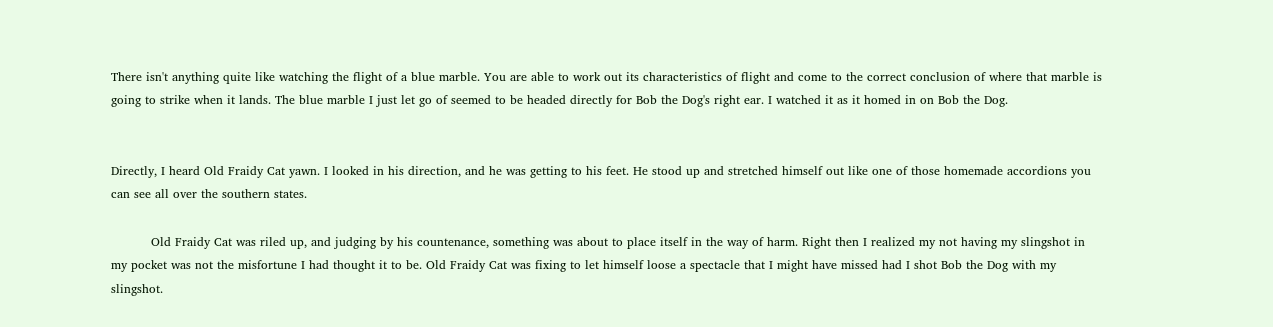There isn't anything quite like watching the flight of a blue marble. You are able to work out its characteristics of flight and come to the correct conclusion of where that marble is going to strike when it lands. The blue marble I just let go of seemed to be headed directly for Bob the Dog's right ear. I watched it as it homed in on Bob the Dog.


Directly, I heard Old Fraidy Cat yawn. I looked in his direction, and he was getting to his feet. He stood up and stretched himself out like one of those homemade accordions you can see all over the southern states.

          Old Fraidy Cat was riled up, and judging by his countenance, something was about to place itself in the way of harm. Right then I realized my not having my slingshot in my pocket was not the misfortune I had thought it to be. Old Fraidy Cat was fixing to let himself loose a spectacle that I might have missed had I shot Bob the Dog with my slingshot.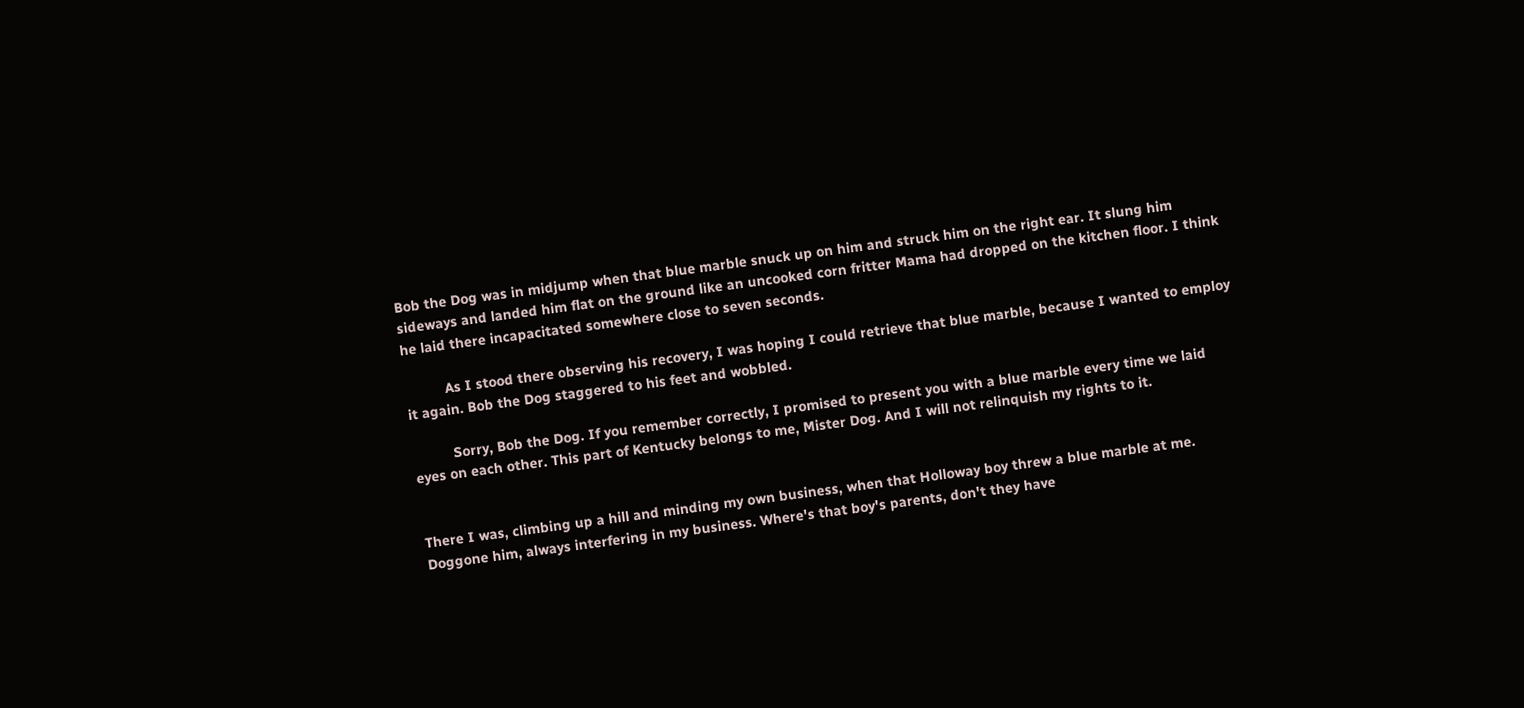Bob the Dog was in midjump when that blue marble snuck up on him and struck him on the right ear. It slung him sideways and landed him flat on the ground like an uncooked corn fritter Mama had dropped on the kitchen floor. I think he laid there incapacitated somewhere close to seven seconds.

          As I stood there observing his recovery, I was hoping I could retrieve that blue marble, because I wanted to employ it again. Bob the Dog staggered to his feet and wobbled.

          Sorry, Bob the Dog. If you remember correctly, I promised to present you with a blue marble every time we laid eyes on each other. This part of Kentucky belongs to me, Mister Dog. And I will not relinquish my rights to it.


There I was, climbing up a hill and minding my own business, when that Holloway boy threw a blue marble at me. Doggone him, always interfering in my business. Where's that boy's parents, don't they have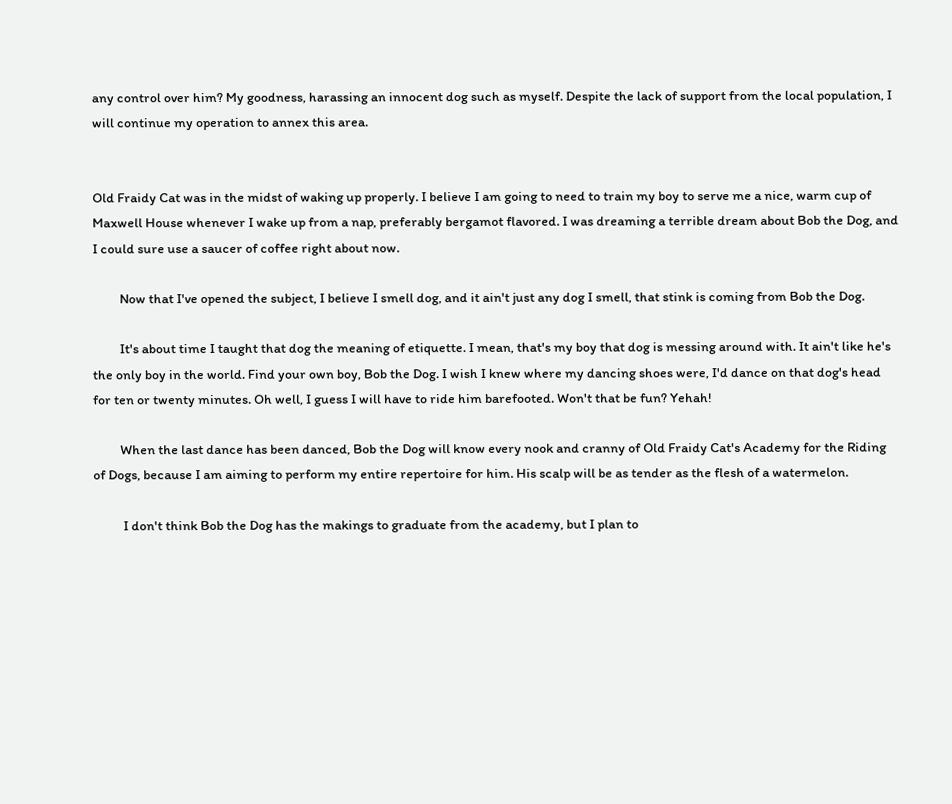any control over him? My goodness, harassing an innocent dog such as myself. Despite the lack of support from the local population, I will continue my operation to annex this area.


Old Fraidy Cat was in the midst of waking up properly. I believe I am going to need to train my boy to serve me a nice, warm cup of Maxwell House whenever I wake up from a nap, preferably bergamot flavored. I was dreaming a terrible dream about Bob the Dog, and I could sure use a saucer of coffee right about now.

         Now that I've opened the subject, I believe I smell dog, and it ain't just any dog I smell, that stink is coming from Bob the Dog.

         It's about time I taught that dog the meaning of etiquette. I mean, that's my boy that dog is messing around with. It ain't like he's the only boy in the world. Find your own boy, Bob the Dog. I wish I knew where my dancing shoes were, I'd dance on that dog's head for ten or twenty minutes. Oh well, I guess I will have to ride him barefooted. Won't that be fun? Yehah!

         When the last dance has been danced, Bob the Dog will know every nook and cranny of Old Fraidy Cat's Academy for the Riding of Dogs, because I am aiming to perform my entire repertoire for him. His scalp will be as tender as the flesh of a watermelon.

          I don't think Bob the Dog has the makings to graduate from the academy, but I plan to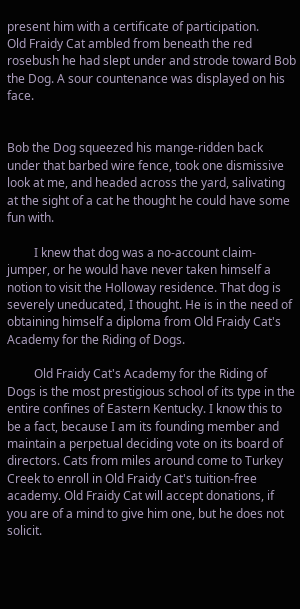present him with a certificate of participation.
Old Fraidy Cat ambled from beneath the red rosebush he had slept under and strode toward Bob the Dog. A sour countenance was displayed on his face.


Bob the Dog squeezed his mange-ridden back under that barbed wire fence, took one dismissive look at me, and headed across the yard, salivating at the sight of a cat he thought he could have some fun with.

         I knew that dog was a no-account claim-jumper, or he would have never taken himself a notion to visit the Holloway residence. That dog is severely uneducated, I thought. He is in the need of obtaining himself a diploma from Old Fraidy Cat's Academy for the Riding of Dogs.

         Old Fraidy Cat's Academy for the Riding of Dogs is the most prestigious school of its type in the entire confines of Eastern Kentucky. I know this to be a fact, because I am its founding member and maintain a perpetual deciding vote on its board of directors. Cats from miles around come to Turkey Creek to enroll in Old Fraidy Cat's tuition-free academy. Old Fraidy Cat will accept donations, if you are of a mind to give him one, but he does not solicit.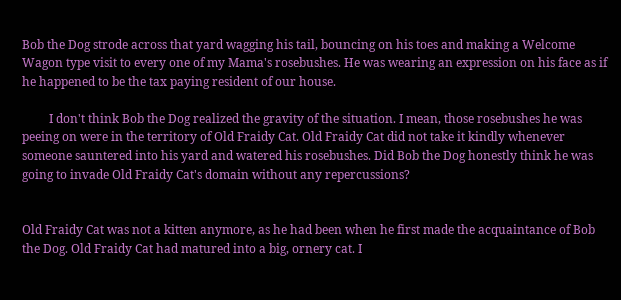Bob the Dog strode across that yard wagging his tail, bouncing on his toes and making a Welcome Wagon type visit to every one of my Mama's rosebushes. He was wearing an expression on his face as if he happened to be the tax paying resident of our house.

         I don't think Bob the Dog realized the gravity of the situation. I mean, those rosebushes he was peeing on were in the territory of Old Fraidy Cat. Old Fraidy Cat did not take it kindly whenever someone sauntered into his yard and watered his rosebushes. Did Bob the Dog honestly think he was going to invade Old Fraidy Cat's domain without any repercussions?


Old Fraidy Cat was not a kitten anymore, as he had been when he first made the acquaintance of Bob the Dog. Old Fraidy Cat had matured into a big, ornery cat. I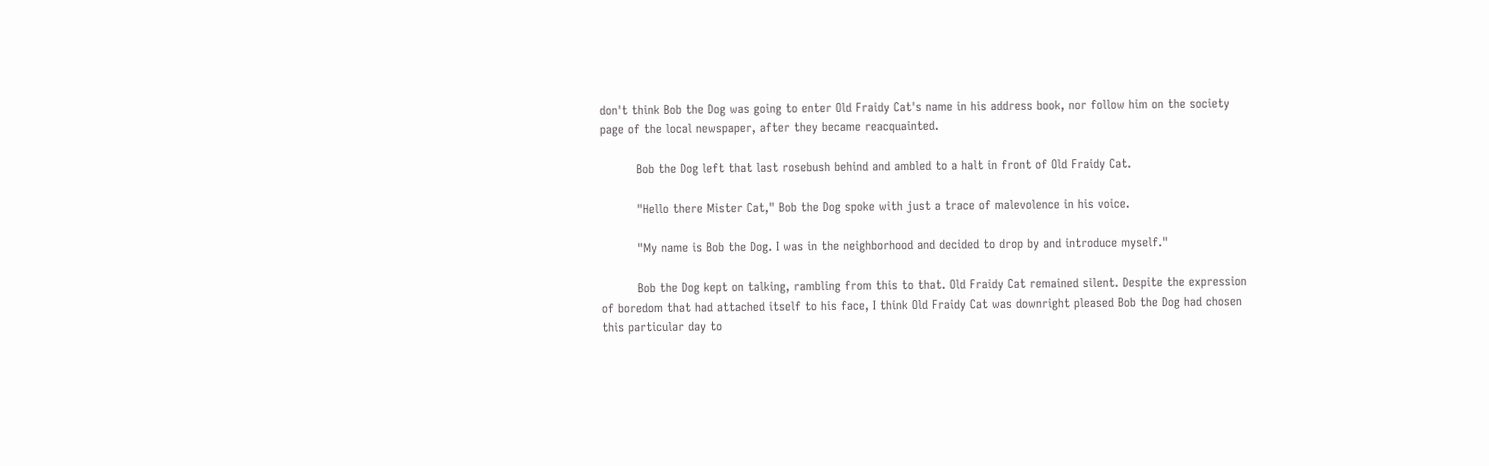don't think Bob the Dog was going to enter Old Fraidy Cat's name in his address book, nor follow him on the society page of the local newspaper, after they became reacquainted.

         Bob the Dog left that last rosebush behind and ambled to a halt in front of Old Fraidy Cat.

         "Hello there Mister Cat," Bob the Dog spoke with just a trace of malevolence in his voice.

         "My name is Bob the Dog. I was in the neighborhood and decided to drop by and introduce myself."

         Bob the Dog kept on talking, rambling from this to that. Old Fraidy Cat remained silent. Despite the expression of boredom that had attached itself to his face, I think Old Fraidy Cat was downright pleased Bob the Dog had chosen this particular day to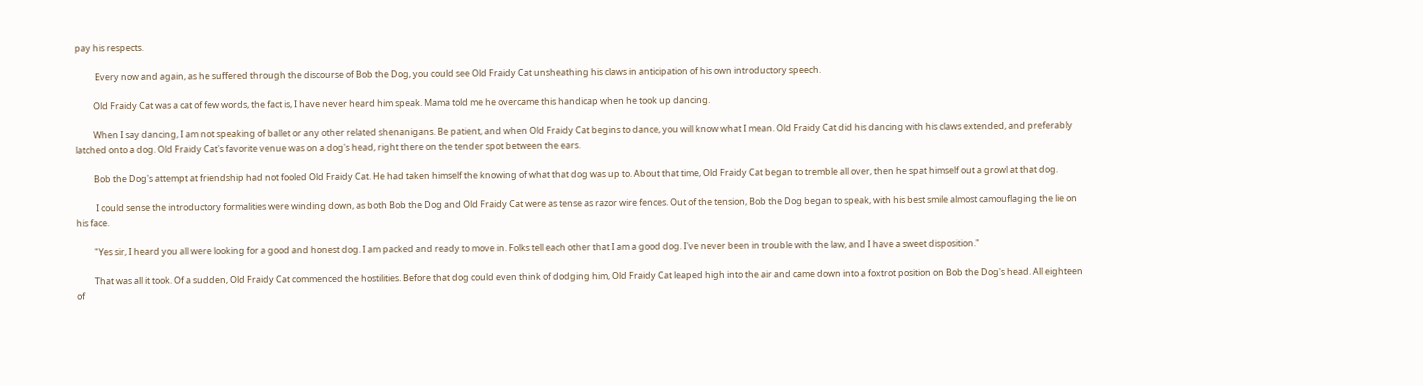pay his respects.

          Every now and again, as he suffered through the discourse of Bob the Dog, you could see Old Fraidy Cat unsheathing his claws in anticipation of his own introductory speech.

         Old Fraidy Cat was a cat of few words, the fact is, I have never heard him speak. Mama told me he overcame this handicap when he took up dancing.

         When I say dancing, I am not speaking of ballet or any other related shenanigans. Be patient, and when Old Fraidy Cat begins to dance, you will know what I mean. Old Fraidy Cat did his dancing with his claws extended, and preferably latched onto a dog. Old Fraidy Cat's favorite venue was on a dog's head, right there on the tender spot between the ears.

         Bob the Dog's attempt at friendship had not fooled Old Fraidy Cat. He had taken himself the knowing of what that dog was up to. About that time, Old Fraidy Cat began to tremble all over, then he spat himself out a growl at that dog.

          I could sense the introductory formalities were winding down, as both Bob the Dog and Old Fraidy Cat were as tense as razor wire fences. Out of the tension, Bob the Dog began to speak, with his best smile almost camouflaging the lie on his face.

         "Yes sir, I heard you all were looking for a good and honest dog. I am packed and ready to move in. Folks tell each other that I am a good dog. I've never been in trouble with the law, and I have a sweet disposition."

         That was all it took. Of a sudden, Old Fraidy Cat commenced the hostilities. Before that dog could even think of dodging him, Old Fraidy Cat leaped high into the air and came down into a foxtrot position on Bob the Dog's head. All eighteen of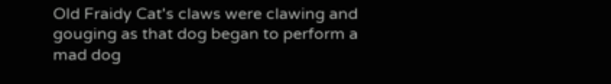Old Fraidy Cat's claws were clawing and gouging as that dog began to perform a mad dog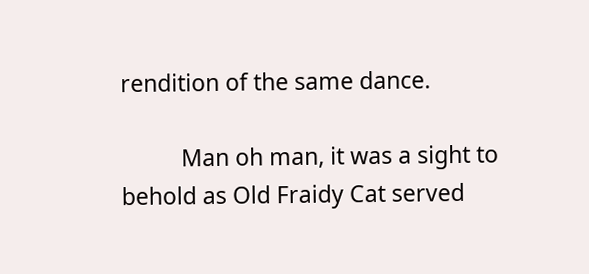rendition of the same dance.

          Man oh man, it was a sight to behold as Old Fraidy Cat served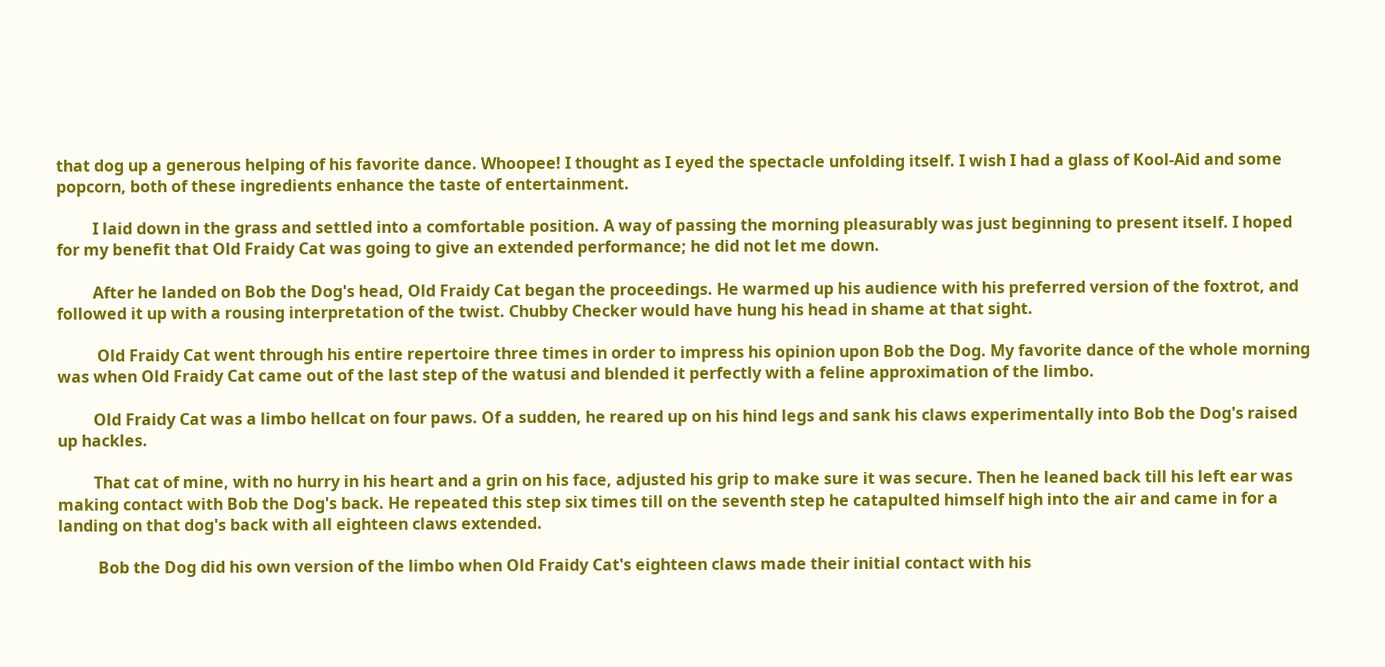that dog up a generous helping of his favorite dance. Whoopee! I thought as I eyed the spectacle unfolding itself. I wish I had a glass of Kool-Aid and some popcorn, both of these ingredients enhance the taste of entertainment.

         I laid down in the grass and settled into a comfortable position. A way of passing the morning pleasurably was just beginning to present itself. I hoped for my benefit that Old Fraidy Cat was going to give an extended performance; he did not let me down.

         After he landed on Bob the Dog's head, Old Fraidy Cat began the proceedings. He warmed up his audience with his preferred version of the foxtrot, and followed it up with a rousing interpretation of the twist. Chubby Checker would have hung his head in shame at that sight.

          Old Fraidy Cat went through his entire repertoire three times in order to impress his opinion upon Bob the Dog. My favorite dance of the whole morning was when Old Fraidy Cat came out of the last step of the watusi and blended it perfectly with a feline approximation of the limbo.

         Old Fraidy Cat was a limbo hellcat on four paws. Of a sudden, he reared up on his hind legs and sank his claws experimentally into Bob the Dog's raised up hackles.

         That cat of mine, with no hurry in his heart and a grin on his face, adjusted his grip to make sure it was secure. Then he leaned back till his left ear was making contact with Bob the Dog's back. He repeated this step six times till on the seventh step he catapulted himself high into the air and came in for a landing on that dog's back with all eighteen claws extended.

          Bob the Dog did his own version of the limbo when Old Fraidy Cat's eighteen claws made their initial contact with his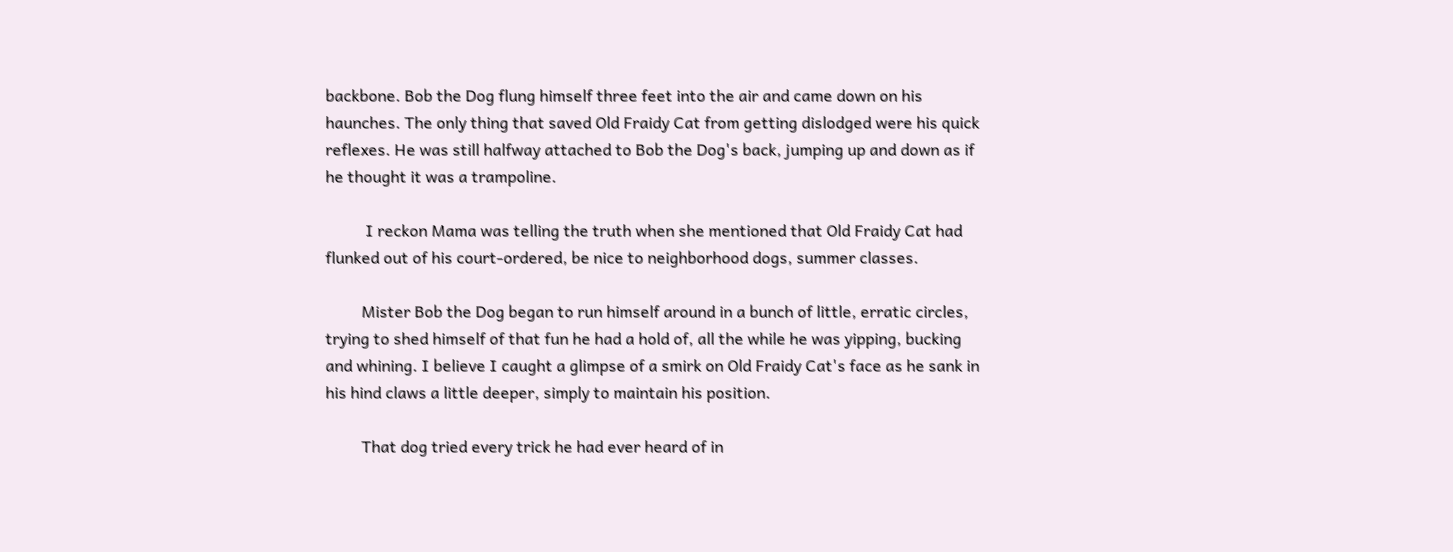backbone. Bob the Dog flung himself three feet into the air and came down on his haunches. The only thing that saved Old Fraidy Cat from getting dislodged were his quick reflexes. He was still halfway attached to Bob the Dog's back, jumping up and down as if he thought it was a trampoline.

          I reckon Mama was telling the truth when she mentioned that Old Fraidy Cat had flunked out of his court-ordered, be nice to neighborhood dogs, summer classes.

         Mister Bob the Dog began to run himself around in a bunch of little, erratic circles, trying to shed himself of that fun he had a hold of, all the while he was yipping, bucking and whining. I believe I caught a glimpse of a smirk on Old Fraidy Cat's face as he sank in his hind claws a little deeper, simply to maintain his position.

         That dog tried every trick he had ever heard of in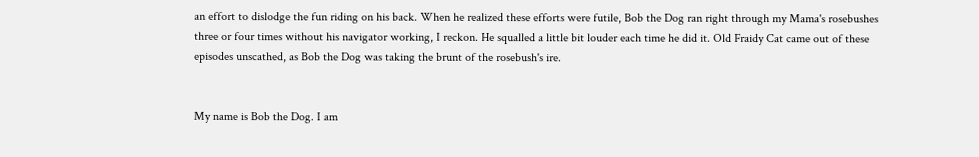an effort to dislodge the fun riding on his back. When he realized these efforts were futile, Bob the Dog ran right through my Mama's rosebushes three or four times without his navigator working, I reckon. He squalled a little bit louder each time he did it. Old Fraidy Cat came out of these episodes unscathed, as Bob the Dog was taking the brunt of the rosebush's ire.


My name is Bob the Dog. I am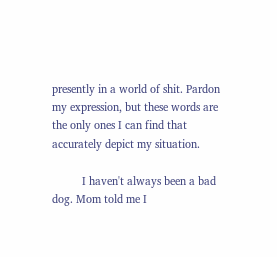presently in a world of shit. Pardon my expression, but these words are the only ones I can find that accurately depict my situation.

          I haven't always been a bad dog. Mom told me I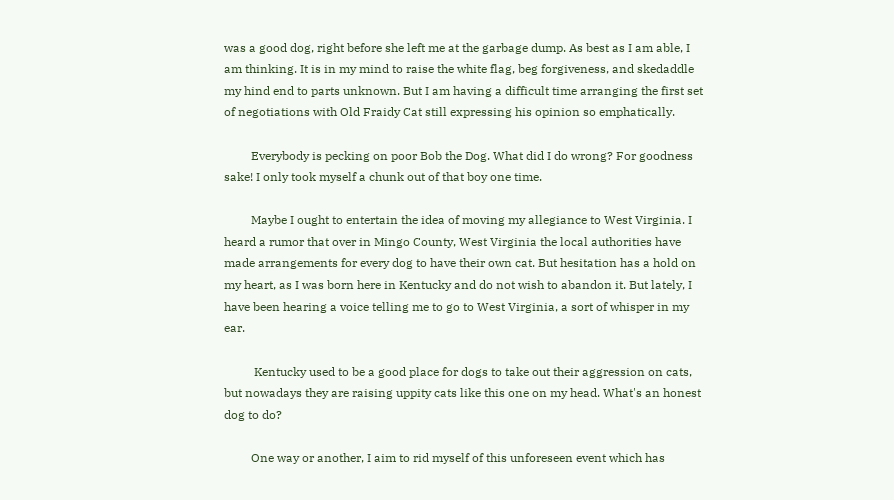was a good dog, right before she left me at the garbage dump. As best as I am able, I am thinking. It is in my mind to raise the white flag, beg forgiveness, and skedaddle my hind end to parts unknown. But I am having a difficult time arranging the first set of negotiations with Old Fraidy Cat still expressing his opinion so emphatically.

         Everybody is pecking on poor Bob the Dog. What did I do wrong? For goodness sake! I only took myself a chunk out of that boy one time.

         Maybe I ought to entertain the idea of moving my allegiance to West Virginia. I heard a rumor that over in Mingo County, West Virginia the local authorities have made arrangements for every dog to have their own cat. But hesitation has a hold on my heart, as I was born here in Kentucky and do not wish to abandon it. But lately, I have been hearing a voice telling me to go to West Virginia, a sort of whisper in my ear.

          Kentucky used to be a good place for dogs to take out their aggression on cats, but nowadays they are raising uppity cats like this one on my head. What's an honest dog to do?

         One way or another, I aim to rid myself of this unforeseen event which has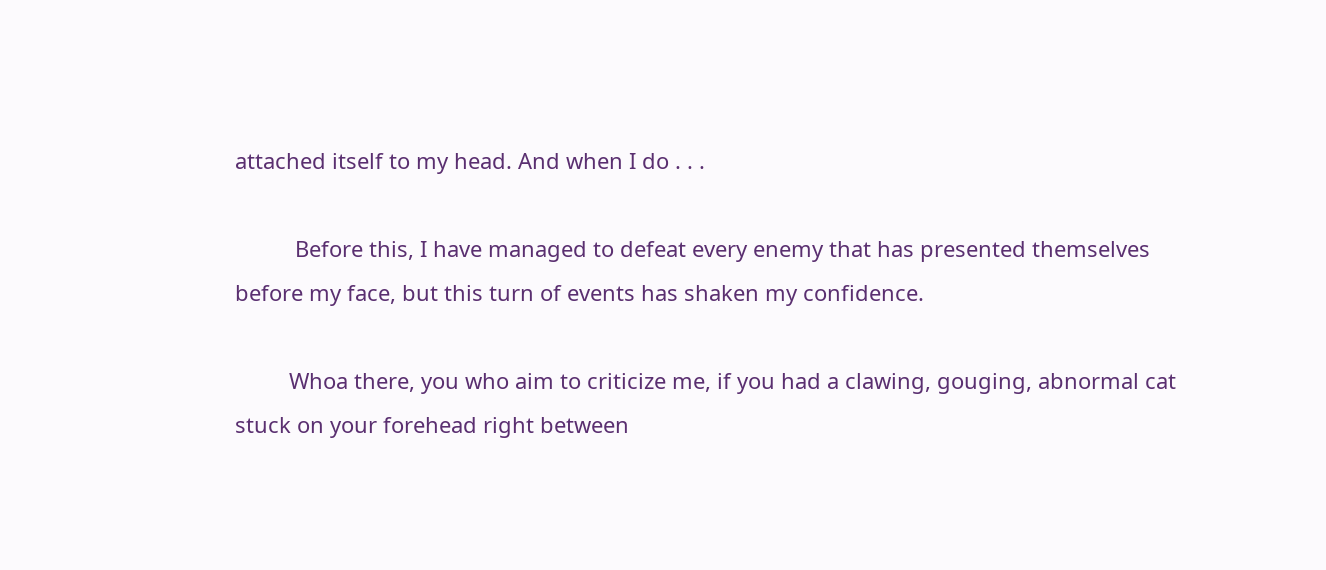attached itself to my head. And when I do . . .

          Before this, I have managed to defeat every enemy that has presented themselves before my face, but this turn of events has shaken my confidence.

         Whoa there, you who aim to criticize me, if you had a clawing, gouging, abnormal cat stuck on your forehead right between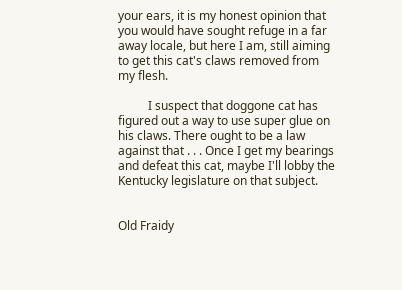your ears, it is my honest opinion that you would have sought refuge in a far away locale, but here I am, still aiming to get this cat's claws removed from my flesh.

          I suspect that doggone cat has figured out a way to use super glue on his claws. There ought to be a law against that . . . Once I get my bearings and defeat this cat, maybe I'll lobby the Kentucky legislature on that subject.


Old Fraidy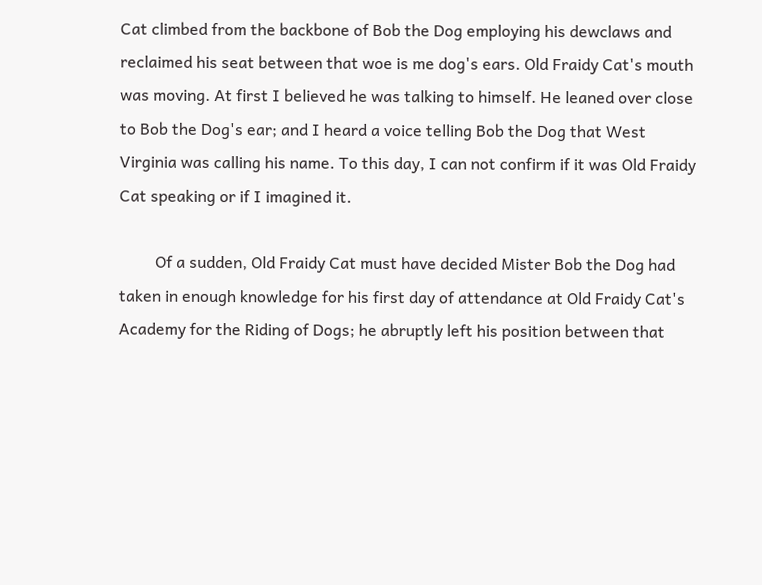Cat climbed from the backbone of Bob the Dog employing his dewclaws and reclaimed his seat between that woe is me dog's ears. Old Fraidy Cat's mouth was moving. At first I believed he was talking to himself. He leaned over close to Bob the Dog's ear; and I heard a voice telling Bob the Dog that West Virginia was calling his name. To this day, I can not confirm if it was Old Fraidy Cat speaking or if I imagined it.

         Of a sudden, Old Fraidy Cat must have decided Mister Bob the Dog had taken in enough knowledge for his first day of attendance at Old Fraidy Cat's Academy for the Riding of Dogs; he abruptly left his position between that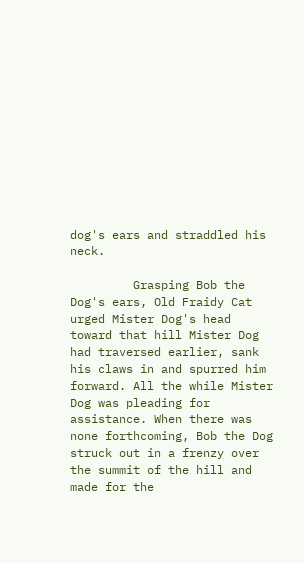dog's ears and straddled his neck.

         Grasping Bob the Dog's ears, Old Fraidy Cat urged Mister Dog's head toward that hill Mister Dog had traversed earlier, sank his claws in and spurred him forward. All the while Mister Dog was pleading for assistance. When there was none forthcoming, Bob the Dog struck out in a frenzy over the summit of the hill and made for the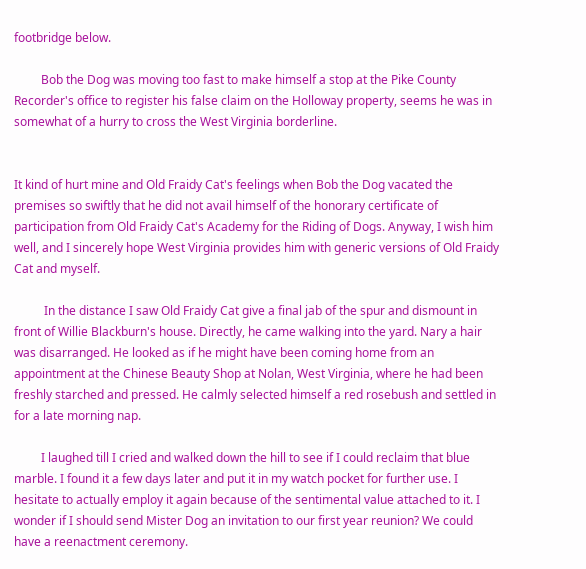footbridge below.

         Bob the Dog was moving too fast to make himself a stop at the Pike County Recorder's office to register his false claim on the Holloway property, seems he was in somewhat of a hurry to cross the West Virginia borderline.


It kind of hurt mine and Old Fraidy Cat's feelings when Bob the Dog vacated the premises so swiftly that he did not avail himself of the honorary certificate of participation from Old Fraidy Cat's Academy for the Riding of Dogs. Anyway, I wish him well, and I sincerely hope West Virginia provides him with generic versions of Old Fraidy Cat and myself.

          In the distance I saw Old Fraidy Cat give a final jab of the spur and dismount in front of Willie Blackburn's house. Directly, he came walking into the yard. Nary a hair was disarranged. He looked as if he might have been coming home from an appointment at the Chinese Beauty Shop at Nolan, West Virginia, where he had been freshly starched and pressed. He calmly selected himself a red rosebush and settled in for a late morning nap.

         I laughed till I cried and walked down the hill to see if I could reclaim that blue marble. I found it a few days later and put it in my watch pocket for further use. I hesitate to actually employ it again because of the sentimental value attached to it. I wonder if I should send Mister Dog an invitation to our first year reunion? We could have a reenactment ceremony.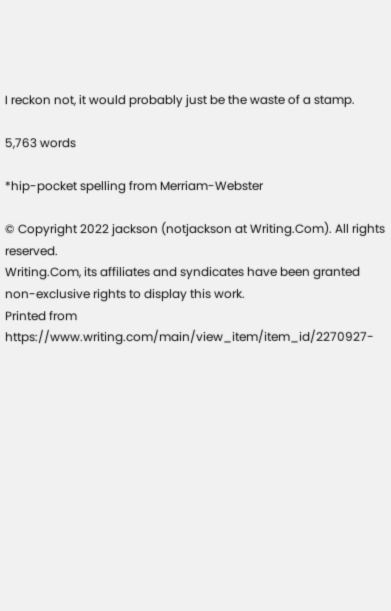I reckon not, it would probably just be the waste of a stamp.

5,763 words

*hip-pocket spelling from Merriam-Webster

© Copyright 2022 jackson (notjackson at Writing.Com). All rights reserved.
Writing.Com, its affiliates and syndicates have been granted non-exclusive rights to display this work.
Printed from https://www.writing.com/main/view_item/item_id/2270927-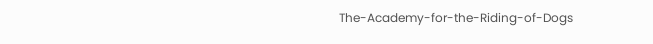The-Academy-for-the-Riding-of-Dogs